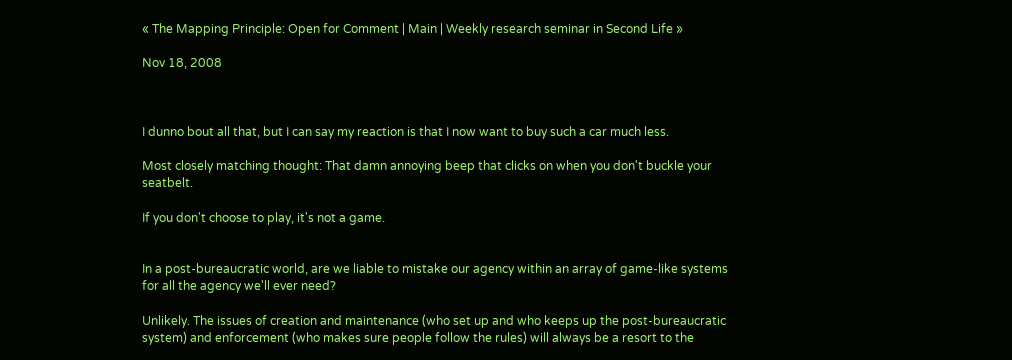« The Mapping Principle: Open for Comment | Main | Weekly research seminar in Second Life »

Nov 18, 2008



I dunno bout all that, but I can say my reaction is that I now want to buy such a car much less.

Most closely matching thought: That damn annoying beep that clicks on when you don't buckle your seatbelt.

If you don't choose to play, it's not a game.


In a post-bureaucratic world, are we liable to mistake our agency within an array of game-like systems for all the agency we'll ever need?

Unlikely. The issues of creation and maintenance (who set up and who keeps up the post-bureaucratic system) and enforcement (who makes sure people follow the rules) will always be a resort to the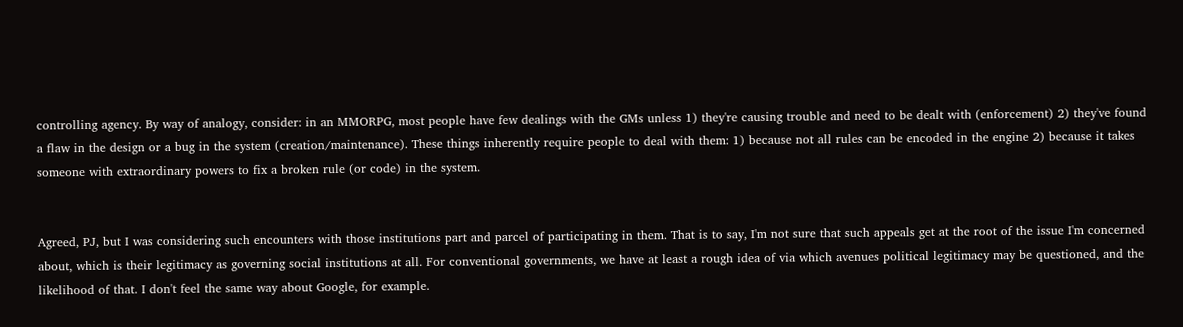controlling agency. By way of analogy, consider: in an MMORPG, most people have few dealings with the GMs unless 1) they're causing trouble and need to be dealt with (enforcement) 2) they've found a flaw in the design or a bug in the system (creation/maintenance). These things inherently require people to deal with them: 1) because not all rules can be encoded in the engine 2) because it takes someone with extraordinary powers to fix a broken rule (or code) in the system.


Agreed, PJ, but I was considering such encounters with those institutions part and parcel of participating in them. That is to say, I'm not sure that such appeals get at the root of the issue I'm concerned about, which is their legitimacy as governing social institutions at all. For conventional governments, we have at least a rough idea of via which avenues political legitimacy may be questioned, and the likelihood of that. I don't feel the same way about Google, for example.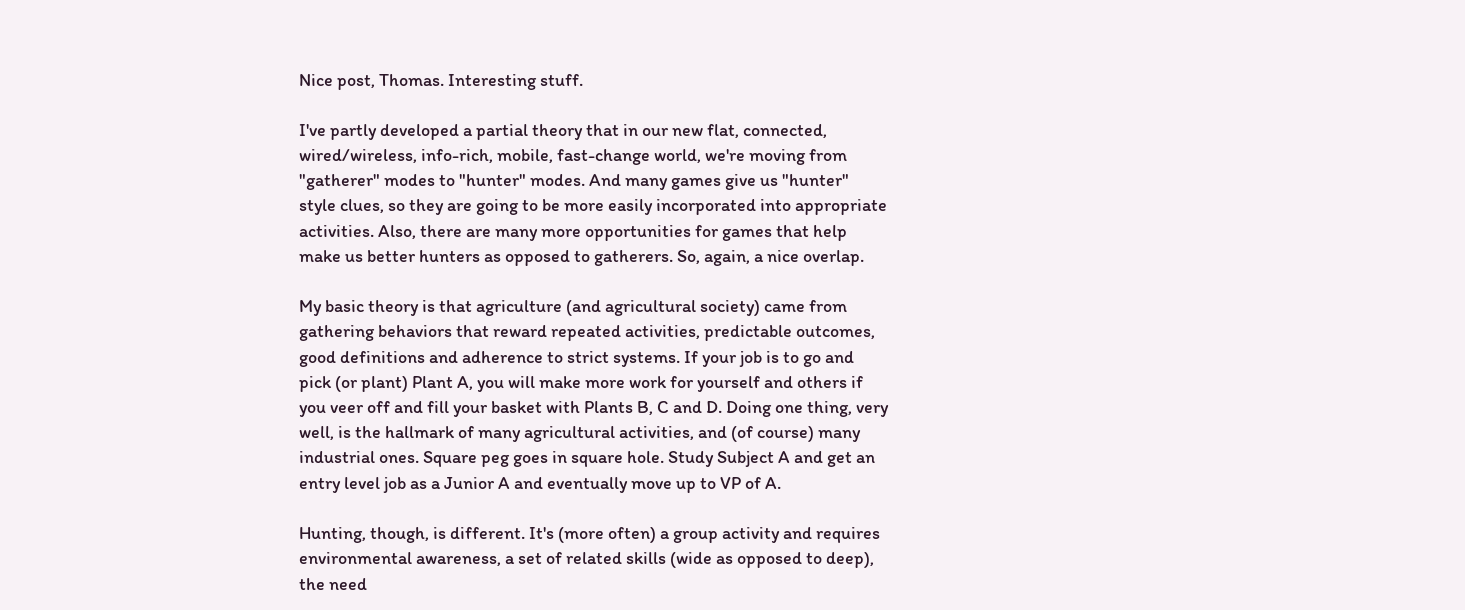Nice post, Thomas. Interesting stuff.

I've partly developed a partial theory that in our new flat, connected, wired/wireless, info-rich, mobile, fast-change world, we're moving from "gatherer" modes to "hunter" modes. And many games give us "hunter" style clues, so they are going to be more easily incorporated into appropriate activities. Also, there are many more opportunities for games that help make us better hunters as opposed to gatherers. So, again, a nice overlap.

My basic theory is that agriculture (and agricultural society) came from gathering behaviors that reward repeated activities, predictable outcomes, good definitions and adherence to strict systems. If your job is to go and pick (or plant) Plant A, you will make more work for yourself and others if you veer off and fill your basket with Plants B, C and D. Doing one thing, very well, is the hallmark of many agricultural activities, and (of course) many industrial ones. Square peg goes in square hole. Study Subject A and get an entry level job as a Junior A and eventually move up to VP of A.

Hunting, though, is different. It's (more often) a group activity and requires environmental awareness, a set of related skills (wide as opposed to deep), the need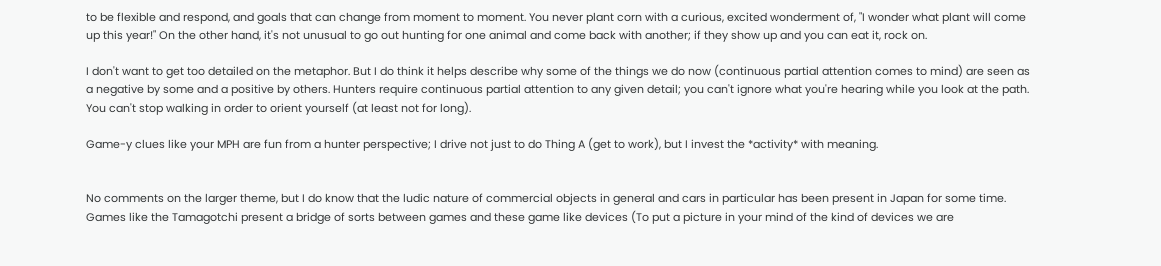to be flexible and respond, and goals that can change from moment to moment. You never plant corn with a curious, excited wonderment of, "I wonder what plant will come up this year!" On the other hand, it's not unusual to go out hunting for one animal and come back with another; if they show up and you can eat it, rock on.

I don't want to get too detailed on the metaphor. But I do think it helps describe why some of the things we do now (continuous partial attention comes to mind) are seen as a negative by some and a positive by others. Hunters require continuous partial attention to any given detail; you can't ignore what you're hearing while you look at the path. You can't stop walking in order to orient yourself (at least not for long).

Game-y clues like your MPH are fun from a hunter perspective; I drive not just to do Thing A (get to work), but I invest the *activity* with meaning.


No comments on the larger theme, but I do know that the ludic nature of commercial objects in general and cars in particular has been present in Japan for some time. Games like the Tamagotchi present a bridge of sorts between games and these game like devices (To put a picture in your mind of the kind of devices we are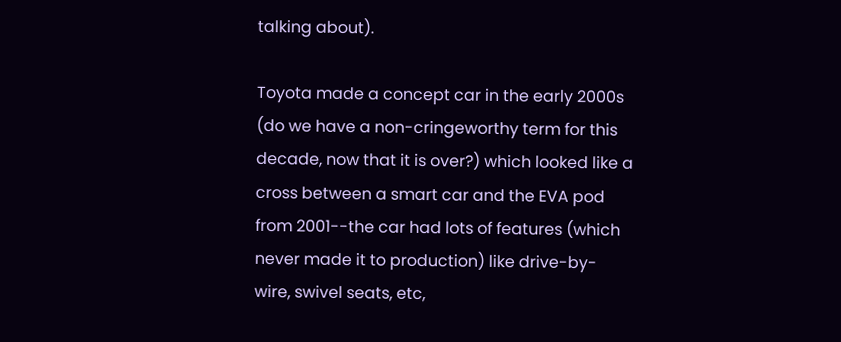talking about).

Toyota made a concept car in the early 2000s (do we have a non-cringeworthy term for this decade, now that it is over?) which looked like a cross between a smart car and the EVA pod from 2001--the car had lots of features (which never made it to production) like drive-by-wire, swivel seats, etc,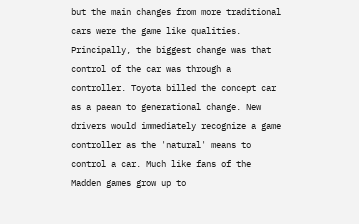but the main changes from more traditional cars were the game like qualities. Principally, the biggest change was that control of the car was through a controller. Toyota billed the concept car as a paean to generational change. New drivers would immediately recognize a game controller as the 'natural' means to control a car. Much like fans of the Madden games grow up to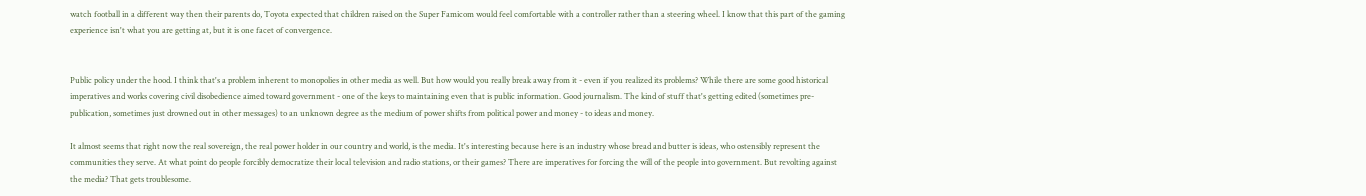watch football in a different way then their parents do, Toyota expected that children raised on the Super Famicom would feel comfortable with a controller rather than a steering wheel. I know that this part of the gaming experience isn't what you are getting at, but it is one facet of convergence.


Public policy under the hood. I think that's a problem inherent to monopolies in other media as well. But how would you really break away from it - even if you realized its problems? While there are some good historical imperatives and works covering civil disobedience aimed toward government - one of the keys to maintaining even that is public information. Good journalism. The kind of stuff that's getting edited (sometimes pre-publication, sometimes just drowned out in other messages) to an unknown degree as the medium of power shifts from political power and money - to ideas and money.

It almost seems that right now the real sovereign, the real power holder in our country and world, is the media. It's interesting because here is an industry whose bread and butter is ideas, who ostensibly represent the communities they serve. At what point do people forcibly democratize their local television and radio stations, or their games? There are imperatives for forcing the will of the people into government. But revolting against the media? That gets troublesome.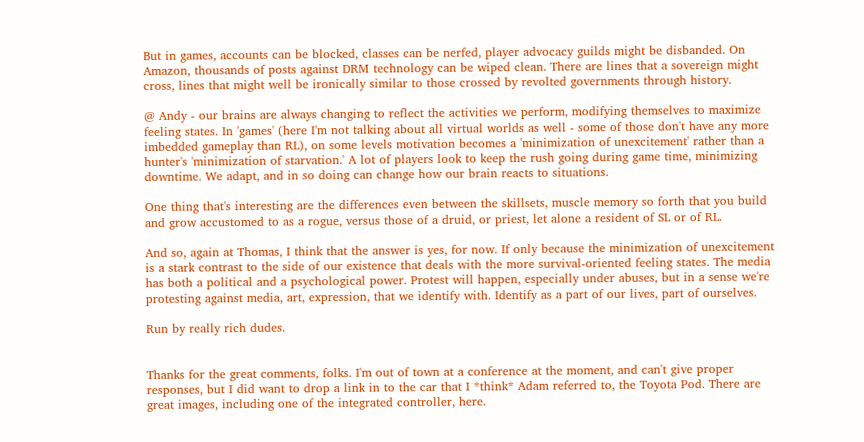But in games, accounts can be blocked, classes can be nerfed, player advocacy guilds might be disbanded. On Amazon, thousands of posts against DRM technology can be wiped clean. There are lines that a sovereign might cross, lines that might well be ironically similar to those crossed by revolted governments through history.

@ Andy - our brains are always changing to reflect the activities we perform, modifying themselves to maximize feeling states. In 'games' (here I'm not talking about all virtual worlds as well - some of those don't have any more imbedded gameplay than RL), on some levels motivation becomes a 'minimization of unexcitement' rather than a hunter's 'minimization of starvation.' A lot of players look to keep the rush going during game time, minimizing downtime. We adapt, and in so doing can change how our brain reacts to situations.

One thing that's interesting are the differences even between the skillsets, muscle memory so forth that you build and grow accustomed to as a rogue, versus those of a druid, or priest, let alone a resident of SL or of RL.

And so, again at Thomas, I think that the answer is yes, for now. If only because the minimization of unexcitement is a stark contrast to the side of our existence that deals with the more survival-oriented feeling states. The media has both a political and a psychological power. Protest will happen, especially under abuses, but in a sense we're protesting against media, art, expression, that we identify with. Identify as a part of our lives, part of ourselves.

Run by really rich dudes.


Thanks for the great comments, folks. I'm out of town at a conference at the moment, and can't give proper responses, but I did want to drop a link in to the car that I *think* Adam referred to, the Toyota Pod. There are great images, including one of the integrated controller, here.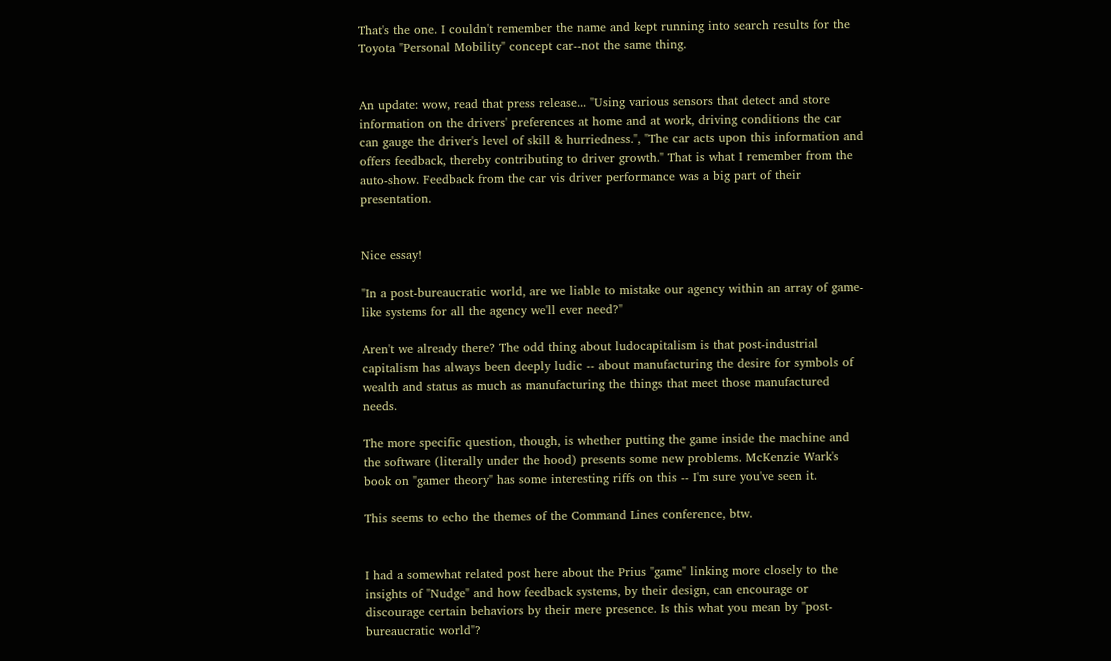That's the one. I couldn't remember the name and kept running into search results for the Toyota "Personal Mobility" concept car--not the same thing.


An update: wow, read that press release... "Using various sensors that detect and store information on the drivers' preferences at home and at work, driving conditions the car can gauge the driver's level of skill & hurriedness.", "The car acts upon this information and offers feedback, thereby contributing to driver growth." That is what I remember from the auto-show. Feedback from the car vis driver performance was a big part of their presentation.


Nice essay!

"In a post-bureaucratic world, are we liable to mistake our agency within an array of game-like systems for all the agency we'll ever need?"

Aren't we already there? The odd thing about ludocapitalism is that post-industrial capitalism has always been deeply ludic -- about manufacturing the desire for symbols of wealth and status as much as manufacturing the things that meet those manufactured needs.

The more specific question, though, is whether putting the game inside the machine and the software (literally under the hood) presents some new problems. McKenzie Wark's book on "gamer theory" has some interesting riffs on this -- I'm sure you've seen it.

This seems to echo the themes of the Command Lines conference, btw.


I had a somewhat related post here about the Prius "game" linking more closely to the insights of "Nudge" and how feedback systems, by their design, can encourage or discourage certain behaviors by their mere presence. Is this what you mean by "post-bureaucratic world"?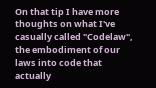On that tip I have more thoughts on what I've casually called "Codelaw", the embodiment of our laws into code that actually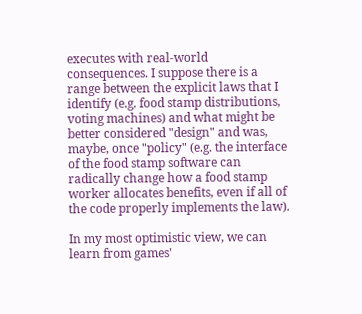executes with real-world consequences. I suppose there is a range between the explicit laws that I identify (e.g. food stamp distributions, voting machines) and what might be better considered "design" and was, maybe, once "policy" (e.g. the interface of the food stamp software can radically change how a food stamp worker allocates benefits, even if all of the code properly implements the law).

In my most optimistic view, we can learn from games'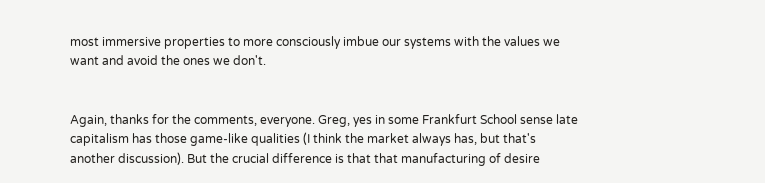most immersive properties to more consciously imbue our systems with the values we want and avoid the ones we don't.


Again, thanks for the comments, everyone. Greg, yes in some Frankfurt School sense late capitalism has those game-like qualities (I think the market always has, but that's another discussion). But the crucial difference is that that manufacturing of desire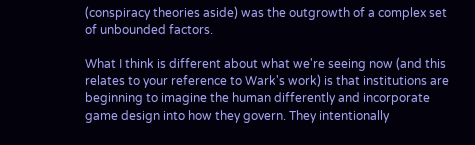(conspiracy theories aside) was the outgrowth of a complex set of unbounded factors.

What I think is different about what we're seeing now (and this relates to your reference to Wark's work) is that institutions are beginning to imagine the human differently and incorporate game design into how they govern. They intentionally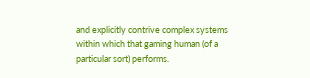and explicitly contrive complex systems within which that gaming human (of a particular sort) performs.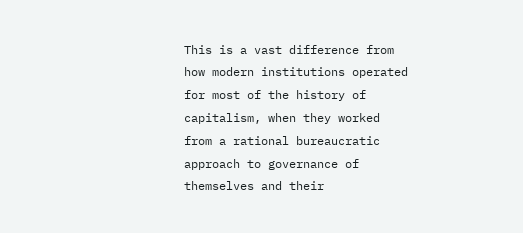This is a vast difference from how modern institutions operated for most of the history of capitalism, when they worked from a rational bureaucratic approach to governance of themselves and their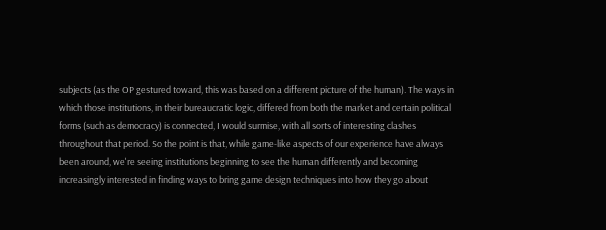subjects (as the OP gestured toward, this was based on a different picture of the human). The ways in which those institutions, in their bureaucratic logic, differed from both the market and certain political forms (such as democracy) is connected, I would surmise, with all sorts of interesting clashes throughout that period. So the point is that, while game-like aspects of our experience have always been around, we're seeing institutions beginning to see the human differently and becoming increasingly interested in finding ways to bring game design techniques into how they go about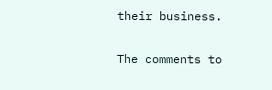their business.

The comments to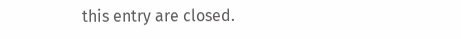this entry are closed.